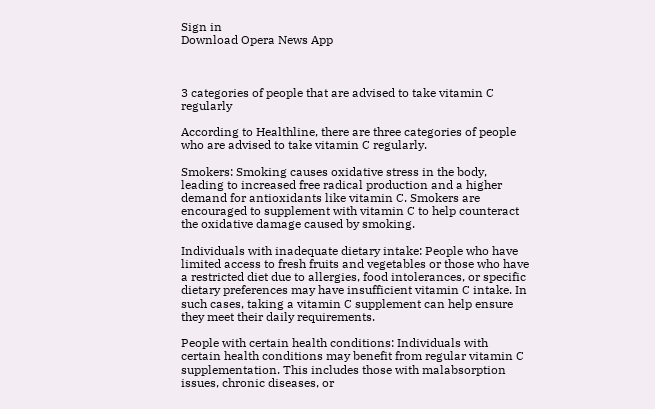Sign in
Download Opera News App



3 categories of people that are advised to take vitamin C regularly

According to Healthline, there are three categories of people who are advised to take vitamin C regularly.

Smokers: Smoking causes oxidative stress in the body, leading to increased free radical production and a higher demand for antioxidants like vitamin C. Smokers are encouraged to supplement with vitamin C to help counteract the oxidative damage caused by smoking.

Individuals with inadequate dietary intake: People who have limited access to fresh fruits and vegetables or those who have a restricted diet due to allergies, food intolerances, or specific dietary preferences may have insufficient vitamin C intake. In such cases, taking a vitamin C supplement can help ensure they meet their daily requirements.

People with certain health conditions: Individuals with certain health conditions may benefit from regular vitamin C supplementation. This includes those with malabsorption issues, chronic diseases, or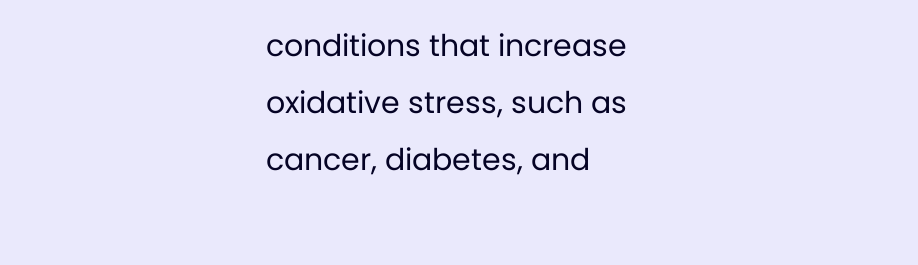conditions that increase oxidative stress, such as cancer, diabetes, and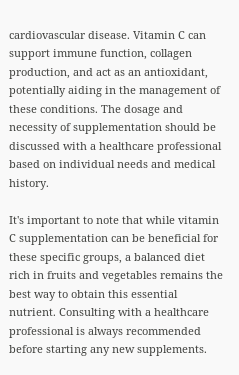cardiovascular disease. Vitamin C can support immune function, collagen production, and act as an antioxidant, potentially aiding in the management of these conditions. The dosage and necessity of supplementation should be discussed with a healthcare professional based on individual needs and medical history.

It's important to note that while vitamin C supplementation can be beneficial for these specific groups, a balanced diet rich in fruits and vegetables remains the best way to obtain this essential nutrient. Consulting with a healthcare professional is always recommended before starting any new supplements.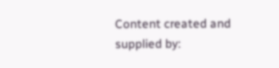Content created and supplied by: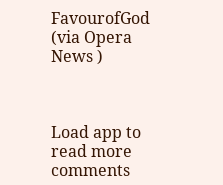FavourofGod (via Opera News )



Load app to read more comments